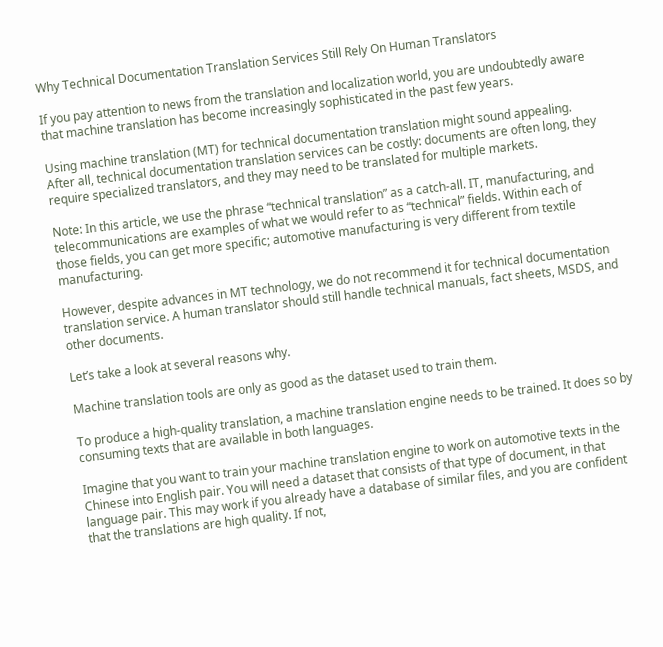Why Technical Documentation Translation Services Still Rely On Human Translators

If you pay attention to news from the translation and localization world, you are undoubtedly aware that machine translation has become increasingly sophisticated in the past few years.

Using machine translation (MT) for technical documentation translation might sound appealing. After all, technical documentation translation services can be costly: documents are often long, they require specialized translators, and they may need to be translated for multiple markets.

Note: In this article, we use the phrase “technical translation” as a catch-all. IT, manufacturing, and telecommunications are examples of what we would refer to as “technical” fields. Within each of those fields, you can get more specific; automotive manufacturing is very different from textile manufacturing.

However, despite advances in MT technology, we do not recommend it for technical documentation translation service. A human translator should still handle technical manuals, fact sheets, MSDS, and other documents.

Let’s take a look at several reasons why.

Machine translation tools are only as good as the dataset used to train them.

To produce a high-quality translation, a machine translation engine needs to be trained. It does so by consuming texts that are available in both languages.

Imagine that you want to train your machine translation engine to work on automotive texts in the Chinese into English pair. You will need a dataset that consists of that type of document, in that language pair. This may work if you already have a database of similar files, and you are confident that the translations are high quality. If not,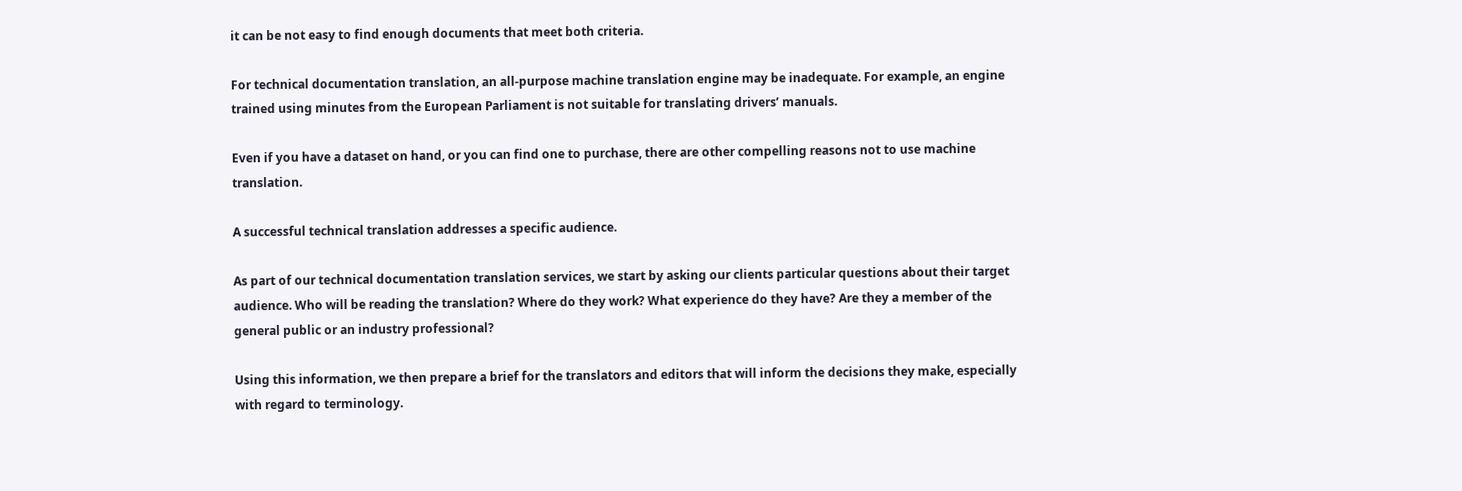it can be not easy to find enough documents that meet both criteria.

For technical documentation translation, an all-purpose machine translation engine may be inadequate. For example, an engine trained using minutes from the European Parliament is not suitable for translating drivers’ manuals.

Even if you have a dataset on hand, or you can find one to purchase, there are other compelling reasons not to use machine translation.

A successful technical translation addresses a specific audience.

As part of our technical documentation translation services, we start by asking our clients particular questions about their target audience. Who will be reading the translation? Where do they work? What experience do they have? Are they a member of the general public or an industry professional?

Using this information, we then prepare a brief for the translators and editors that will inform the decisions they make, especially with regard to terminology.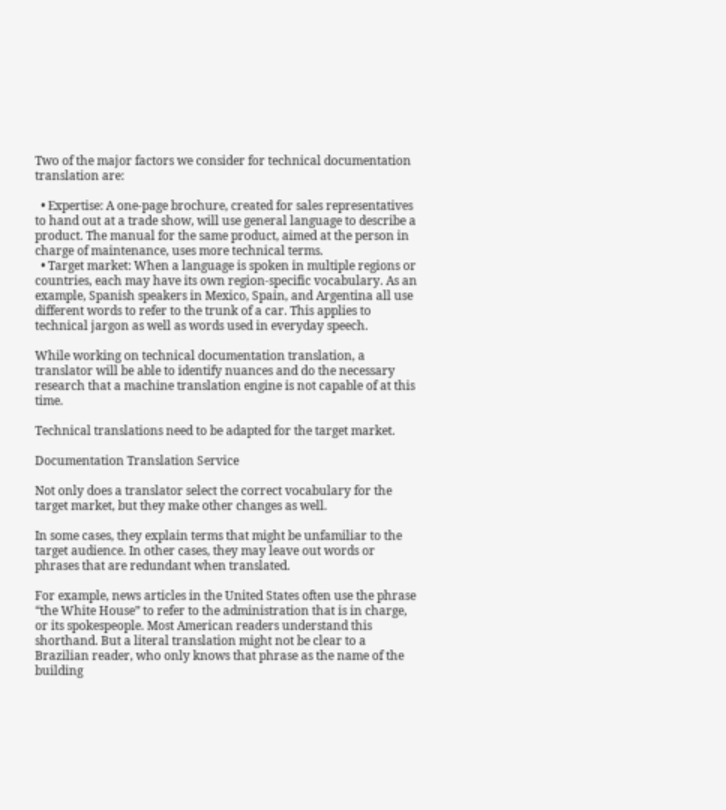Two of the major factors we consider for technical documentation translation are:

  • Expertise: A one-page brochure, created for sales representatives to hand out at a trade show, will use general language to describe a product. The manual for the same product, aimed at the person in charge of maintenance, uses more technical terms.
  • Target market: When a language is spoken in multiple regions or countries, each may have its own region-specific vocabulary. As an example, Spanish speakers in Mexico, Spain, and Argentina all use different words to refer to the trunk of a car. This applies to technical jargon as well as words used in everyday speech.

While working on technical documentation translation, a translator will be able to identify nuances and do the necessary research that a machine translation engine is not capable of at this time.

Technical translations need to be adapted for the target market.

Documentation Translation Service

Not only does a translator select the correct vocabulary for the target market, but they make other changes as well.

In some cases, they explain terms that might be unfamiliar to the target audience. In other cases, they may leave out words or phrases that are redundant when translated.

For example, news articles in the United States often use the phrase “the White House” to refer to the administration that is in charge, or its spokespeople. Most American readers understand this shorthand. But a literal translation might not be clear to a Brazilian reader, who only knows that phrase as the name of the building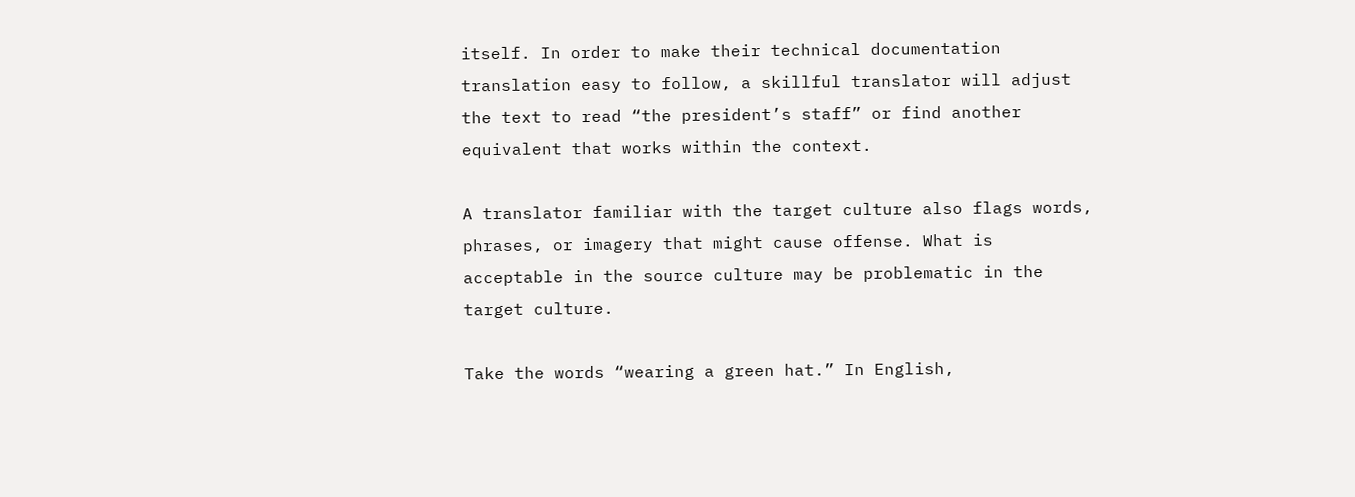itself. In order to make their technical documentation translation easy to follow, a skillful translator will adjust the text to read “the president’s staff” or find another equivalent that works within the context.

A translator familiar with the target culture also flags words, phrases, or imagery that might cause offense. What is acceptable in the source culture may be problematic in the target culture.

Take the words “wearing a green hat.” In English,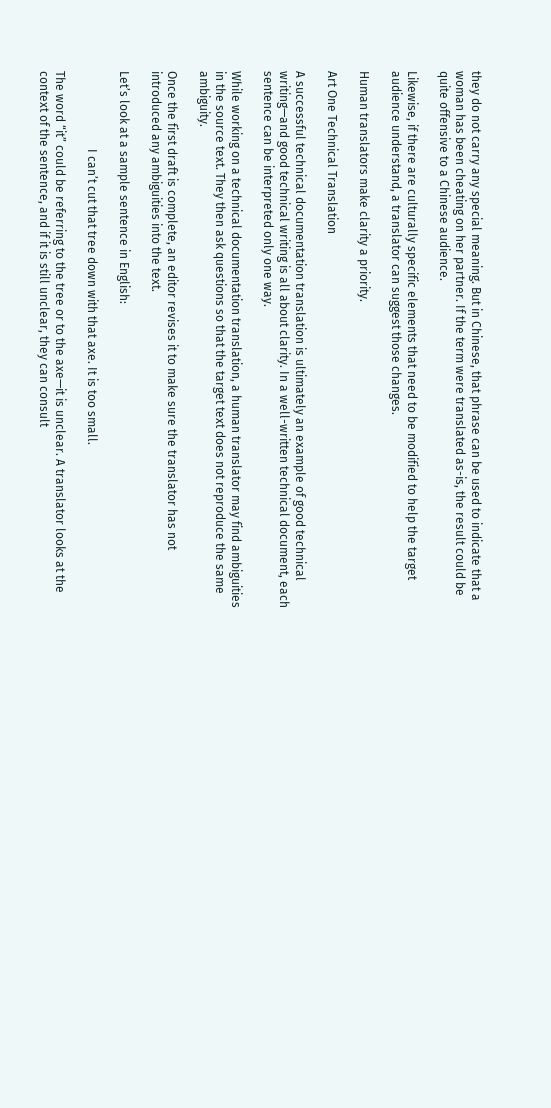they do not carry any special meaning. But in Chinese, that phrase can be used to indicate that a woman has been cheating on her partner. If the term were translated as-is, the result could be quite offensive to a Chinese audience.

Likewise, if there are culturally specific elements that need to be modified to help the target audience understand, a translator can suggest those changes.

Human translators make clarity a priority.

Art One Technical Translation

A successful technical documentation translation is ultimately an example of good technical writing—and good technical writing is all about clarity. In a well-written technical document, each sentence can be interpreted only one way.

While working on a technical documentation translation, a human translator may find ambiguities in the source text. They then ask questions so that the target text does not reproduce the same ambiguity.

Once the first draft is complete, an editor revises it to make sure the translator has not introduced any ambiguities into the text.

Let’s look at a sample sentence in English:

                          I can’t cut that tree down with that axe. It is too small.

The word “it” could be referring to the tree or to the axe—it is unclear. A translator looks at the context of the sentence, and if it is still unclear, they can consult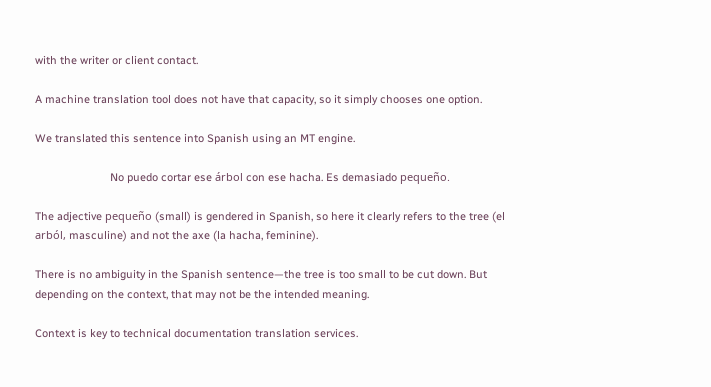with the writer or client contact.

A machine translation tool does not have that capacity, so it simply chooses one option.

We translated this sentence into Spanish using an MT engine.

                         No puedo cortar ese árbol con ese hacha. Es demasiado pequeño.

The adjective pequeño (small) is gendered in Spanish, so here it clearly refers to the tree (el arból, masculine) and not the axe (la hacha, feminine).

There is no ambiguity in the Spanish sentence—the tree is too small to be cut down. But depending on the context, that may not be the intended meaning.

Context is key to technical documentation translation services.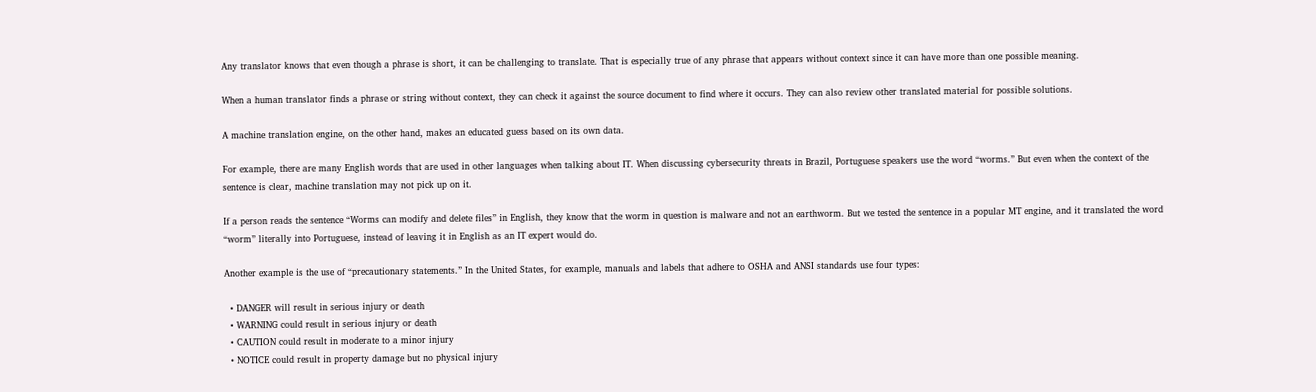Any translator knows that even though a phrase is short, it can be challenging to translate. That is especially true of any phrase that appears without context since it can have more than one possible meaning.

When a human translator finds a phrase or string without context, they can check it against the source document to find where it occurs. They can also review other translated material for possible solutions.

A machine translation engine, on the other hand, makes an educated guess based on its own data.

For example, there are many English words that are used in other languages when talking about IT. When discussing cybersecurity threats in Brazil, Portuguese speakers use the word “worms.” But even when the context of the sentence is clear, machine translation may not pick up on it.

If a person reads the sentence “Worms can modify and delete files” in English, they know that the worm in question is malware and not an earthworm. But we tested the sentence in a popular MT engine, and it translated the word “worm” literally into Portuguese, instead of leaving it in English as an IT expert would do.

Another example is the use of “precautionary statements.” In the United States, for example, manuals and labels that adhere to OSHA and ANSI standards use four types:

  • DANGER will result in serious injury or death
  • WARNING could result in serious injury or death
  • CAUTION could result in moderate to a minor injury
  • NOTICE could result in property damage but no physical injury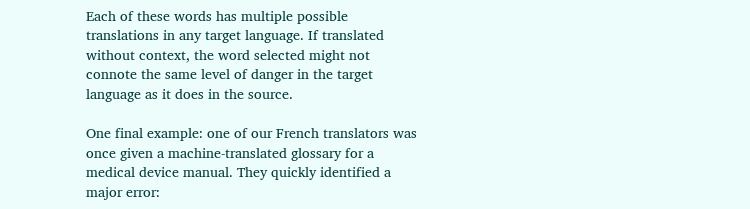Each of these words has multiple possible translations in any target language. If translated without context, the word selected might not connote the same level of danger in the target language as it does in the source.

One final example: one of our French translators was once given a machine-translated glossary for a medical device manual. They quickly identified a major error: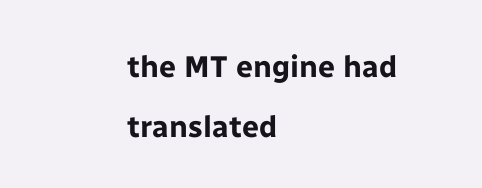the MT engine had translated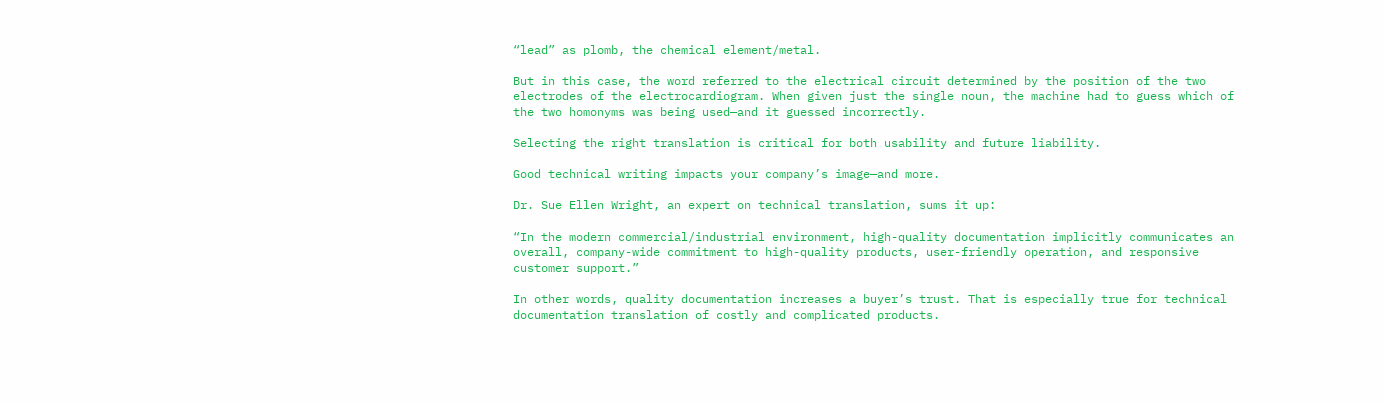“lead” as plomb, the chemical element/metal.

But in this case, the word referred to the electrical circuit determined by the position of the two electrodes of the electrocardiogram. When given just the single noun, the machine had to guess which of the two homonyms was being used—and it guessed incorrectly.

Selecting the right translation is critical for both usability and future liability.

Good technical writing impacts your company’s image—and more.

Dr. Sue Ellen Wright, an expert on technical translation, sums it up:

“In the modern commercial/industrial environment, high-quality documentation implicitly communicates an overall, company-wide commitment to high-quality products, user-friendly operation, and responsive customer support.”

In other words, quality documentation increases a buyer’s trust. That is especially true for technical documentation translation of costly and complicated products.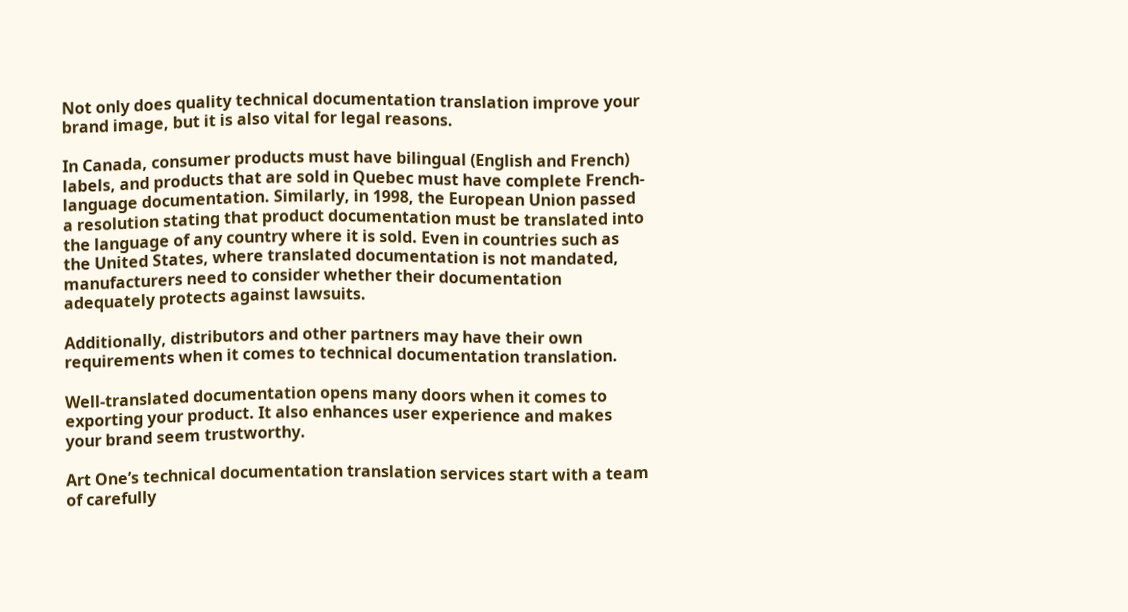Not only does quality technical documentation translation improve your brand image, but it is also vital for legal reasons.

In Canada, consumer products must have bilingual (English and French) labels, and products that are sold in Quebec must have complete French-language documentation. Similarly, in 1998, the European Union passed a resolution stating that product documentation must be translated into the language of any country where it is sold. Even in countries such as the United States, where translated documentation is not mandated, manufacturers need to consider whether their documentation adequately protects against lawsuits.

Additionally, distributors and other partners may have their own requirements when it comes to technical documentation translation.

Well-translated documentation opens many doors when it comes to exporting your product. It also enhances user experience and makes your brand seem trustworthy.

Art One’s technical documentation translation services start with a team of carefully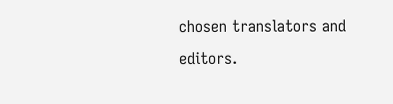chosen translators and editors.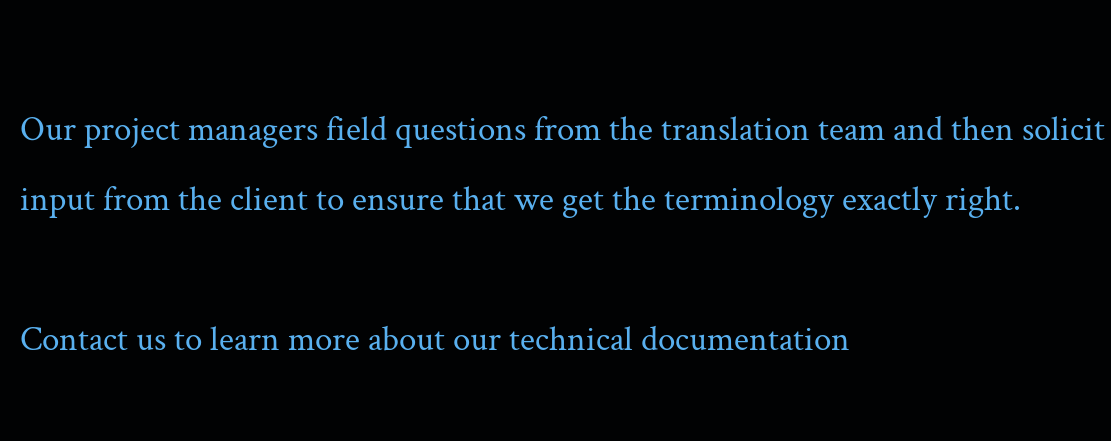Our project managers field questions from the translation team and then solicit input from the client to ensure that we get the terminology exactly right.

Contact us to learn more about our technical documentation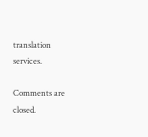translation services.

Comments are closed.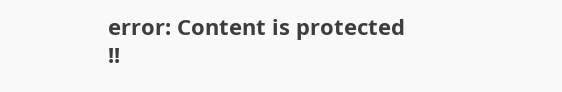error: Content is protected !!